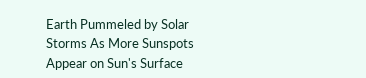Earth Pummeled by Solar Storms As More Sunspots Appear on Sun's Surface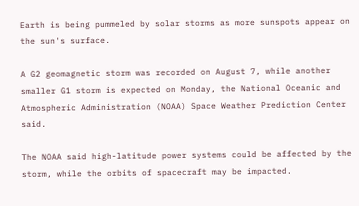Earth is being pummeled by solar storms as more sunspots appear on the sun's surface.

A G2 geomagnetic storm was recorded on August 7, while another smaller G1 storm is expected on Monday, the National Oceanic and Atmospheric Administration (NOAA) Space Weather Prediction Center said.

The NOAA said high-latitude power systems could be affected by the storm, while the orbits of spacecraft may be impacted.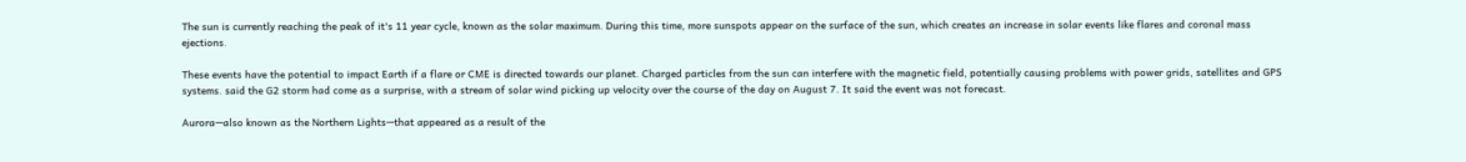The sun is currently reaching the peak of it's 11 year cycle, known as the solar maximum. During this time, more sunspots appear on the surface of the sun, which creates an increase in solar events like flares and coronal mass ejections.

These events have the potential to impact Earth if a flare or CME is directed towards our planet. Charged particles from the sun can interfere with the magnetic field, potentially causing problems with power grids, satellites and GPS systems. said the G2 storm had come as a surprise, with a stream of solar wind picking up velocity over the course of the day on August 7. It said the event was not forecast.

Aurora—also known as the Northern Lights—that appeared as a result of the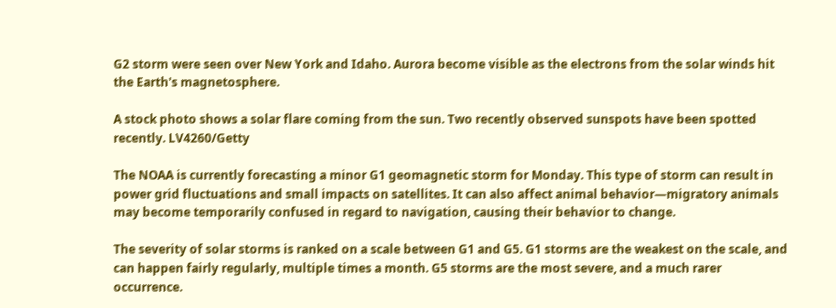G2 storm were seen over New York and Idaho. Aurora become visible as the electrons from the solar winds hit the Earth's magnetosphere.

A stock photo shows a solar flare coming from the sun. Two recently observed sunspots have been spotted recently. LV4260/Getty

The NOAA is currently forecasting a minor G1 geomagnetic storm for Monday. This type of storm can result in power grid fluctuations and small impacts on satellites. It can also affect animal behavior—migratory animals may become temporarily confused in regard to navigation, causing their behavior to change.

The severity of solar storms is ranked on a scale between G1 and G5. G1 storms are the weakest on the scale, and can happen fairly regularly, multiple times a month. G5 storms are the most severe, and a much rarer occurrence.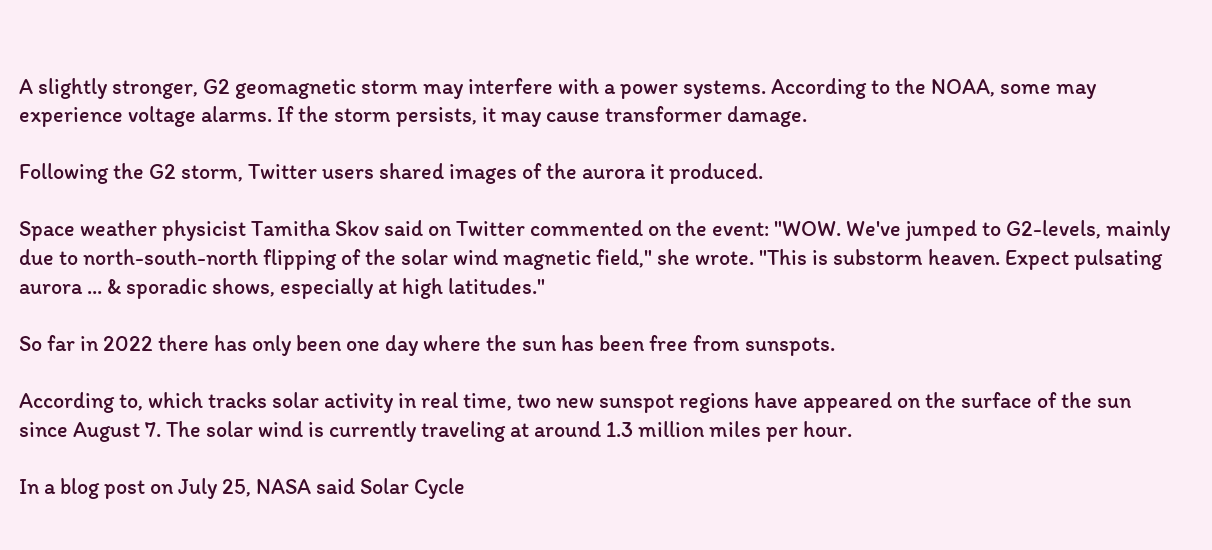A slightly stronger, G2 geomagnetic storm may interfere with a power systems. According to the NOAA, some may experience voltage alarms. If the storm persists, it may cause transformer damage.

Following the G2 storm, Twitter users shared images of the aurora it produced.

Space weather physicist Tamitha Skov said on Twitter commented on the event: "WOW. We've jumped to G2-levels, mainly due to north-south-north flipping of the solar wind magnetic field," she wrote. "This is substorm heaven. Expect pulsating aurora ... & sporadic shows, especially at high latitudes."

So far in 2022 there has only been one day where the sun has been free from sunspots.

According to, which tracks solar activity in real time, two new sunspot regions have appeared on the surface of the sun since August 7. The solar wind is currently traveling at around 1.3 million miles per hour.

In a blog post on July 25, NASA said Solar Cycle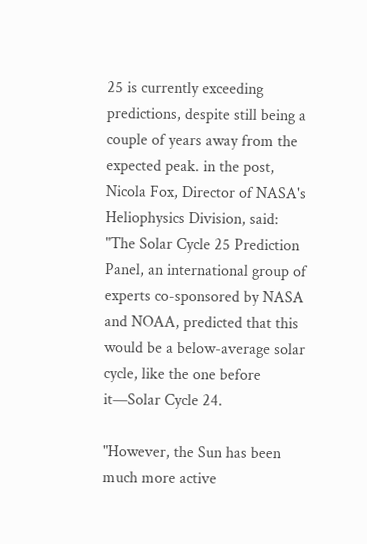25 is currently exceeding predictions, despite still being a couple of years away from the expected peak. in the post, Nicola Fox, Director of NASA's Heliophysics Division, said: "The Solar Cycle 25 Prediction Panel, an international group of experts co-sponsored by NASA and NOAA, predicted that this would be a below-average solar cycle, like the one before it—Solar Cycle 24.

"However, the Sun has been much more active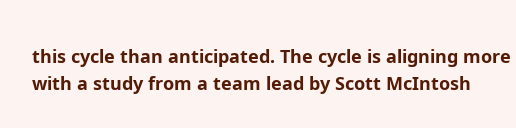this cycle than anticipated. The cycle is aligning more with a study from a team lead by Scott McIntosh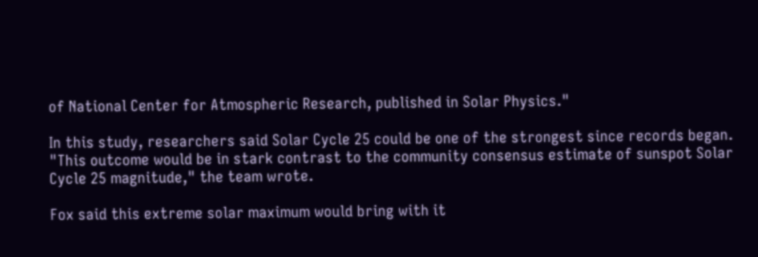of National Center for Atmospheric Research, published in Solar Physics."

In this study, researchers said Solar Cycle 25 could be one of the strongest since records began. "This outcome would be in stark contrast to the community consensus estimate of sunspot Solar Cycle 25 magnitude," the team wrote.

Fox said this extreme solar maximum would bring with it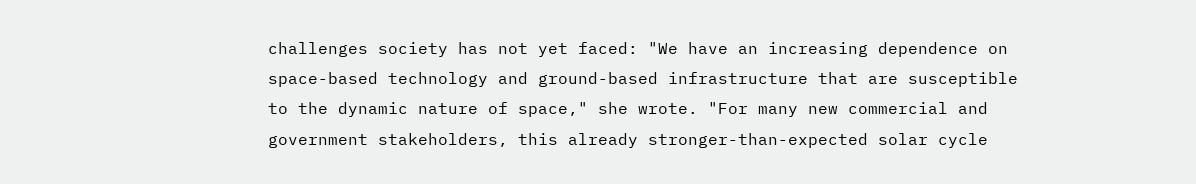challenges society has not yet faced: "We have an increasing dependence on space-based technology and ground-based infrastructure that are susceptible to the dynamic nature of space," she wrote. "For many new commercial and government stakeholders, this already stronger-than-expected solar cycle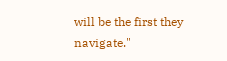will be the first they navigate."